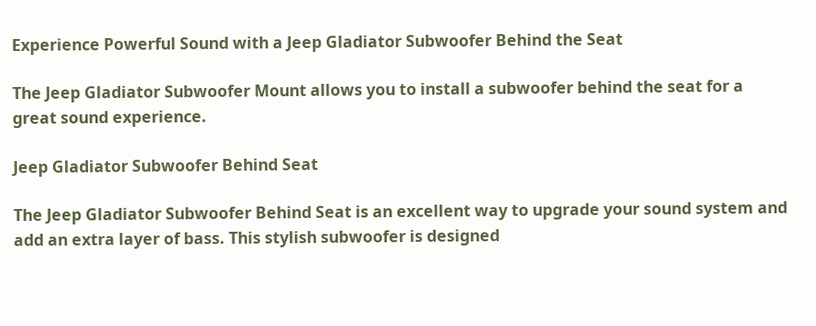Experience Powerful Sound with a Jeep Gladiator Subwoofer Behind the Seat

The Jeep Gladiator Subwoofer Mount allows you to install a subwoofer behind the seat for a great sound experience.

Jeep Gladiator Subwoofer Behind Seat

The Jeep Gladiator Subwoofer Behind Seat is an excellent way to upgrade your sound system and add an extra layer of bass. This stylish subwoofer is designed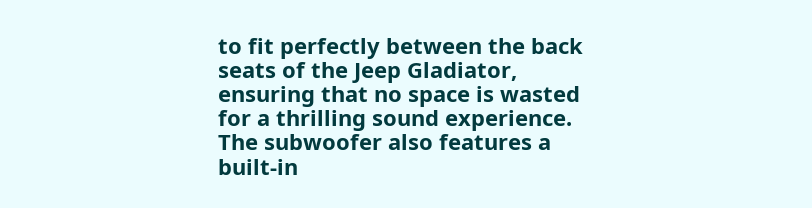to fit perfectly between the back seats of the Jeep Gladiator, ensuring that no space is wasted for a thrilling sound experience. The subwoofer also features a built-in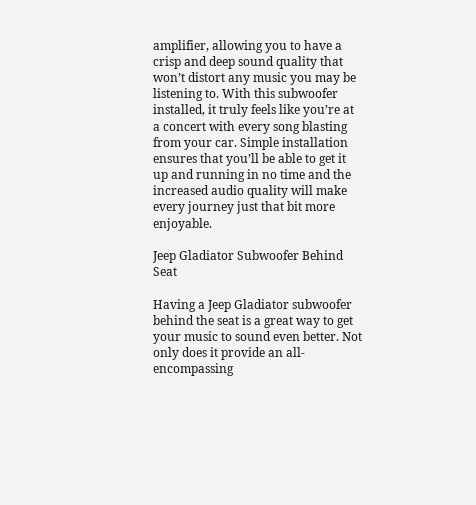amplifier, allowing you to have a crisp and deep sound quality that won’t distort any music you may be listening to. With this subwoofer installed, it truly feels like you’re at a concert with every song blasting from your car. Simple installation ensures that you’ll be able to get it up and running in no time and the increased audio quality will make every journey just that bit more enjoyable.

Jeep Gladiator Subwoofer Behind Seat

Having a Jeep Gladiator subwoofer behind the seat is a great way to get your music to sound even better. Not only does it provide an all-encompassing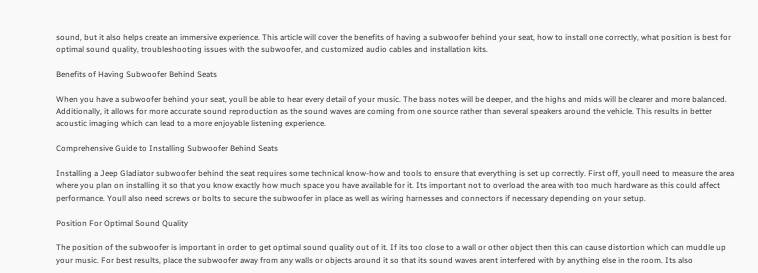sound, but it also helps create an immersive experience. This article will cover the benefits of having a subwoofer behind your seat, how to install one correctly, what position is best for optimal sound quality, troubleshooting issues with the subwoofer, and customized audio cables and installation kits.

Benefits of Having Subwoofer Behind Seats

When you have a subwoofer behind your seat, youll be able to hear every detail of your music. The bass notes will be deeper, and the highs and mids will be clearer and more balanced. Additionally, it allows for more accurate sound reproduction as the sound waves are coming from one source rather than several speakers around the vehicle. This results in better acoustic imaging which can lead to a more enjoyable listening experience.

Comprehensive Guide to Installing Subwoofer Behind Seats

Installing a Jeep Gladiator subwoofer behind the seat requires some technical know-how and tools to ensure that everything is set up correctly. First off, youll need to measure the area where you plan on installing it so that you know exactly how much space you have available for it. Its important not to overload the area with too much hardware as this could affect performance. Youll also need screws or bolts to secure the subwoofer in place as well as wiring harnesses and connectors if necessary depending on your setup.

Position For Optimal Sound Quality

The position of the subwoofer is important in order to get optimal sound quality out of it. If its too close to a wall or other object then this can cause distortion which can muddle up your music. For best results, place the subwoofer away from any walls or objects around it so that its sound waves arent interfered with by anything else in the room. Its also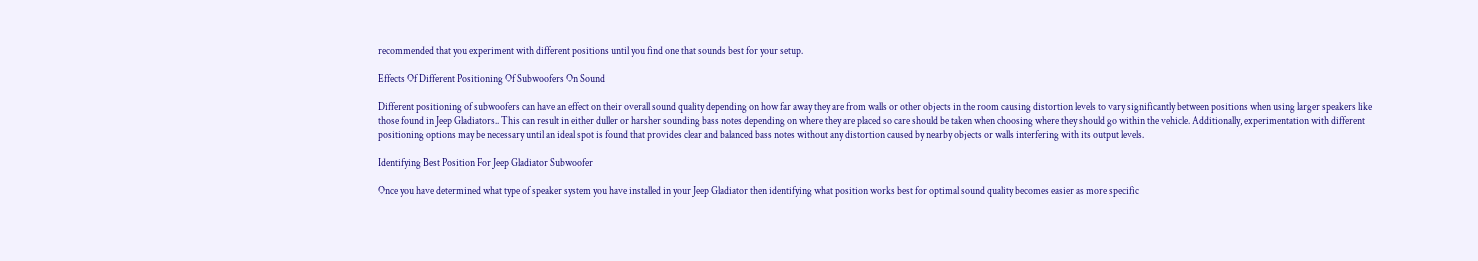recommended that you experiment with different positions until you find one that sounds best for your setup.

Effects Of Different Positioning Of Subwoofers On Sound

Different positioning of subwoofers can have an effect on their overall sound quality depending on how far away they are from walls or other objects in the room causing distortion levels to vary significantly between positions when using larger speakers like those found in Jeep Gladiators.. This can result in either duller or harsher sounding bass notes depending on where they are placed so care should be taken when choosing where they should go within the vehicle. Additionally, experimentation with different positioning options may be necessary until an ideal spot is found that provides clear and balanced bass notes without any distortion caused by nearby objects or walls interfering with its output levels.

Identifying Best Position For Jeep Gladiator Subwoofer

Once you have determined what type of speaker system you have installed in your Jeep Gladiator then identifying what position works best for optimal sound quality becomes easier as more specific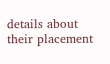details about their placement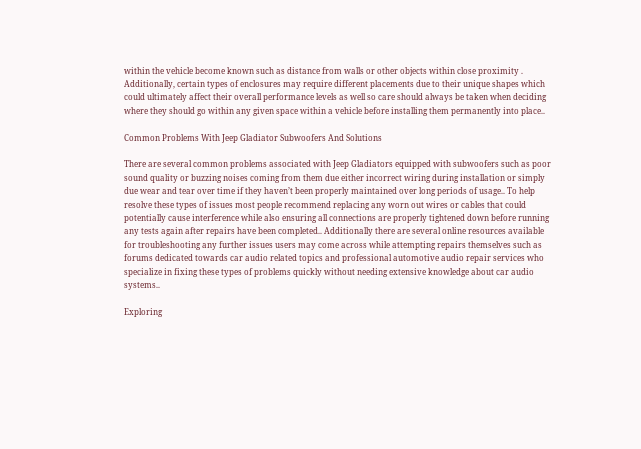within the vehicle become known such as distance from walls or other objects within close proximity . Additionally, certain types of enclosures may require different placements due to their unique shapes which could ultimately affect their overall performance levels as well so care should always be taken when deciding where they should go within any given space within a vehicle before installing them permanently into place..

Common Problems With Jeep Gladiator Subwoofers And Solutions

There are several common problems associated with Jeep Gladiators equipped with subwoofers such as poor sound quality or buzzing noises coming from them due either incorrect wiring during installation or simply due wear and tear over time if they haven’t been properly maintained over long periods of usage.. To help resolve these types of issues most people recommend replacing any worn out wires or cables that could potentially cause interference while also ensuring all connections are properly tightened down before running any tests again after repairs have been completed.. Additionally there are several online resources available for troubleshooting any further issues users may come across while attempting repairs themselves such as forums dedicated towards car audio related topics and professional automotive audio repair services who specialize in fixing these types of problems quickly without needing extensive knowledge about car audio systems..

Exploring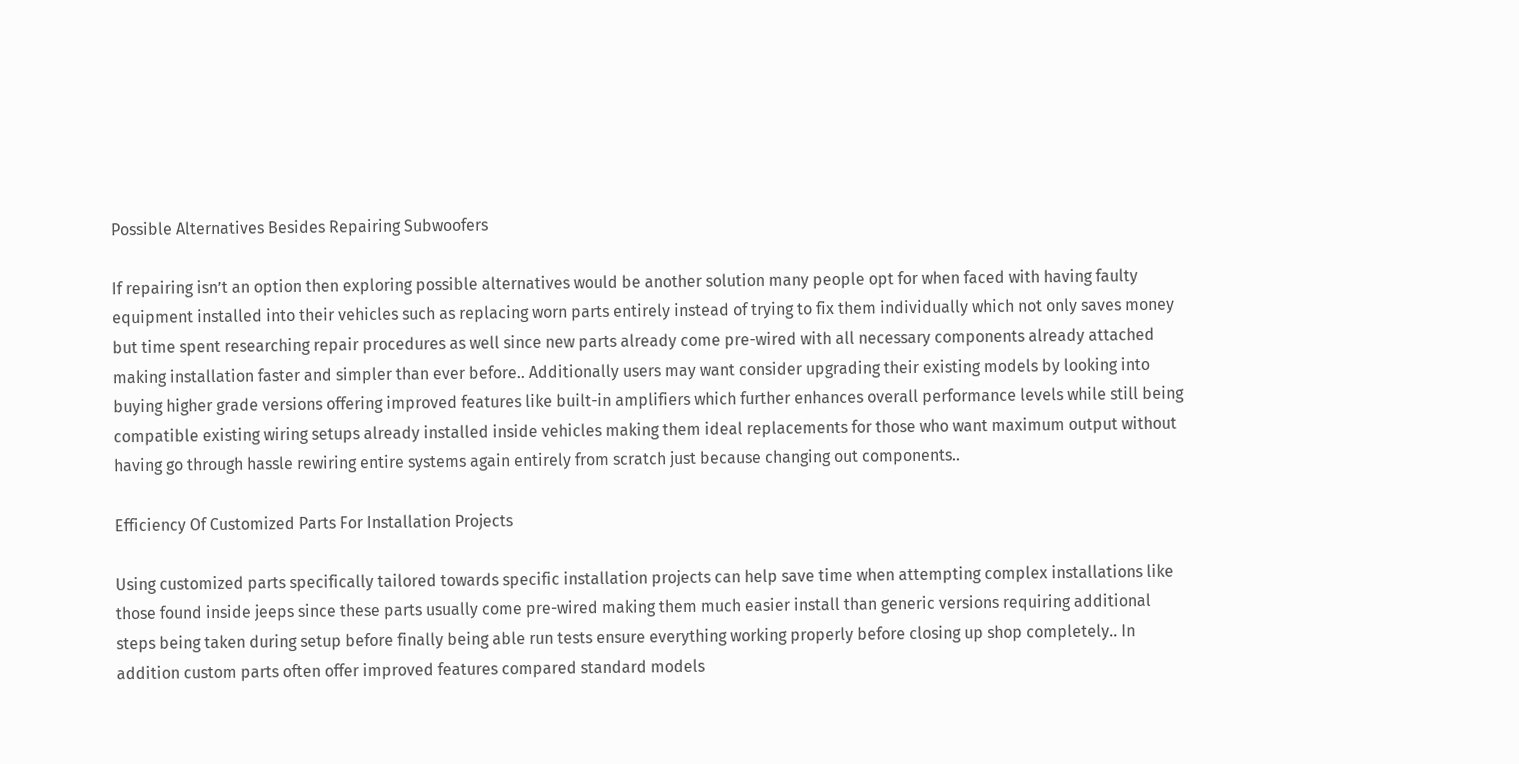Possible Alternatives Besides Repairing Subwoofers

If repairing isn’t an option then exploring possible alternatives would be another solution many people opt for when faced with having faulty equipment installed into their vehicles such as replacing worn parts entirely instead of trying to fix them individually which not only saves money but time spent researching repair procedures as well since new parts already come pre-wired with all necessary components already attached making installation faster and simpler than ever before.. Additionally users may want consider upgrading their existing models by looking into buying higher grade versions offering improved features like built-in amplifiers which further enhances overall performance levels while still being compatible existing wiring setups already installed inside vehicles making them ideal replacements for those who want maximum output without having go through hassle rewiring entire systems again entirely from scratch just because changing out components..

Efficiency Of Customized Parts For Installation Projects

Using customized parts specifically tailored towards specific installation projects can help save time when attempting complex installations like those found inside jeeps since these parts usually come pre-wired making them much easier install than generic versions requiring additional steps being taken during setup before finally being able run tests ensure everything working properly before closing up shop completely.. In addition custom parts often offer improved features compared standard models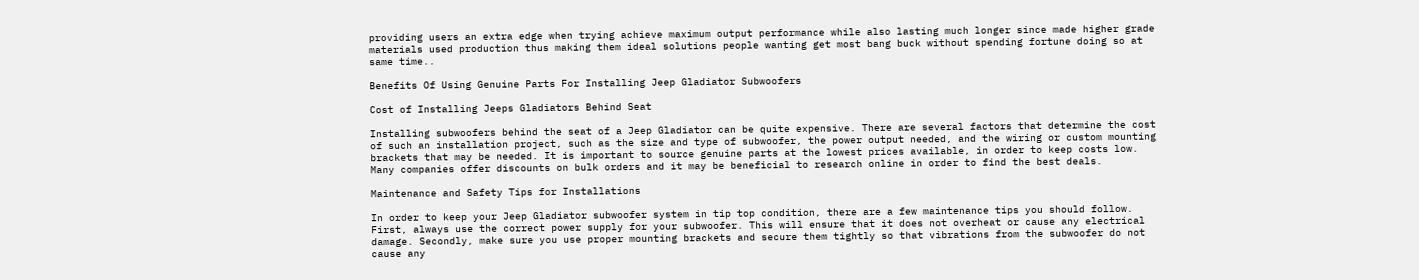providing users an extra edge when trying achieve maximum output performance while also lasting much longer since made higher grade materials used production thus making them ideal solutions people wanting get most bang buck without spending fortune doing so at same time..

Benefits Of Using Genuine Parts For Installing Jeep Gladiator Subwoofers

Cost of Installing Jeeps Gladiators Behind Seat

Installing subwoofers behind the seat of a Jeep Gladiator can be quite expensive. There are several factors that determine the cost of such an installation project, such as the size and type of subwoofer, the power output needed, and the wiring or custom mounting brackets that may be needed. It is important to source genuine parts at the lowest prices available, in order to keep costs low. Many companies offer discounts on bulk orders and it may be beneficial to research online in order to find the best deals.

Maintenance and Safety Tips for Installations

In order to keep your Jeep Gladiator subwoofer system in tip top condition, there are a few maintenance tips you should follow. First, always use the correct power supply for your subwoofer. This will ensure that it does not overheat or cause any electrical damage. Secondly, make sure you use proper mounting brackets and secure them tightly so that vibrations from the subwoofer do not cause any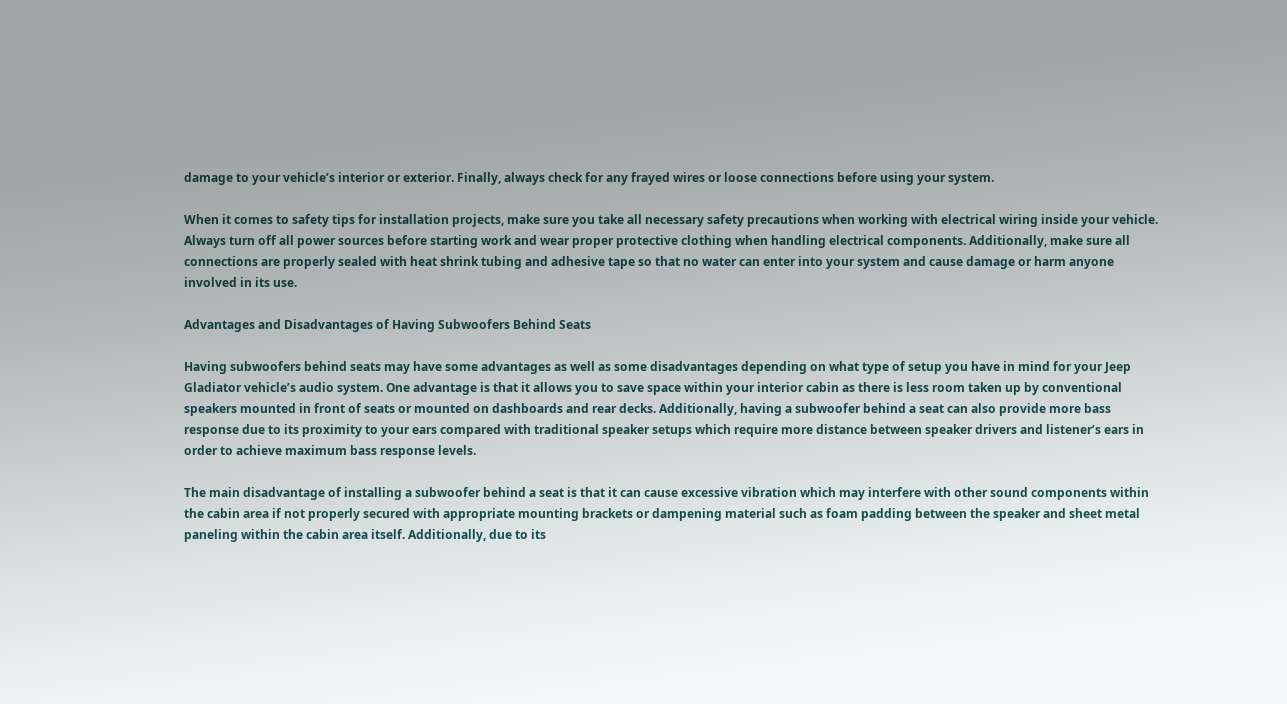damage to your vehicle’s interior or exterior. Finally, always check for any frayed wires or loose connections before using your system.

When it comes to safety tips for installation projects, make sure you take all necessary safety precautions when working with electrical wiring inside your vehicle. Always turn off all power sources before starting work and wear proper protective clothing when handling electrical components. Additionally, make sure all connections are properly sealed with heat shrink tubing and adhesive tape so that no water can enter into your system and cause damage or harm anyone involved in its use.

Advantages and Disadvantages of Having Subwoofers Behind Seats

Having subwoofers behind seats may have some advantages as well as some disadvantages depending on what type of setup you have in mind for your Jeep Gladiator vehicle’s audio system. One advantage is that it allows you to save space within your interior cabin as there is less room taken up by conventional speakers mounted in front of seats or mounted on dashboards and rear decks. Additionally, having a subwoofer behind a seat can also provide more bass response due to its proximity to your ears compared with traditional speaker setups which require more distance between speaker drivers and listener’s ears in order to achieve maximum bass response levels.

The main disadvantage of installing a subwoofer behind a seat is that it can cause excessive vibration which may interfere with other sound components within the cabin area if not properly secured with appropriate mounting brackets or dampening material such as foam padding between the speaker and sheet metal paneling within the cabin area itself. Additionally, due to its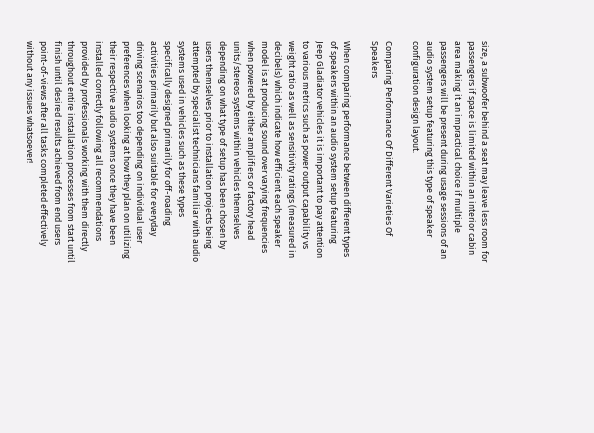size, a subwoofer behind a seat may leave less room for passengers if space is limited within an interior cabin area making it an impractical choice if multiple passengers will be present during usage sessions of an audio system setup featuring this type of speaker configuration design layout.

Comparing Performance Of Different Varieties Of Speakers

When comparing performance between different types of speakers within an audio system setup featuring Jeep Gladiator vehicles it is important to pay attention to various metrics such as power output capability vs weight ratio as well as sensitivity ratings (measured in decibels) which indicate how efficient each speaker model is at producing sound over varying frequencies when powered by either amplifiers or factory head units/stereos systems within vehicles themselves depending on what type of setup has been chosen by users themselves prior to installation projects being attempted by specialist technicians familiar with audio systems used in vehicles such as these types specifically designed primarily for off-roading activities primarily but also suitable for everyday driving scenarios too depending on individual user preferences when looking at how they plan on utilizing their respective audio systems once they have been installed correctly following all recommendations provided by professionals working with them directly throughout entire installation processes from start until finish until desired results achieved from end users point-of-views after all tasks completed effectively without any issues whatsoever!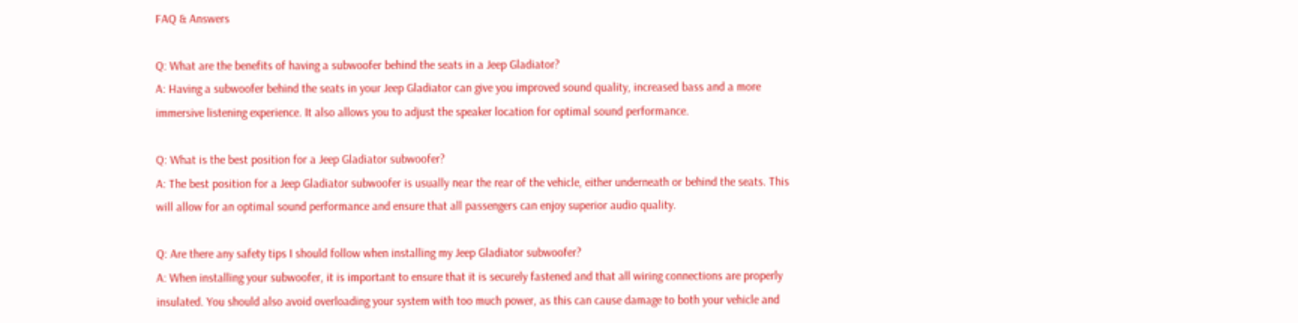FAQ & Answers

Q: What are the benefits of having a subwoofer behind the seats in a Jeep Gladiator?
A: Having a subwoofer behind the seats in your Jeep Gladiator can give you improved sound quality, increased bass and a more immersive listening experience. It also allows you to adjust the speaker location for optimal sound performance.

Q: What is the best position for a Jeep Gladiator subwoofer?
A: The best position for a Jeep Gladiator subwoofer is usually near the rear of the vehicle, either underneath or behind the seats. This will allow for an optimal sound performance and ensure that all passengers can enjoy superior audio quality.

Q: Are there any safety tips I should follow when installing my Jeep Gladiator subwoofer?
A: When installing your subwoofer, it is important to ensure that it is securely fastened and that all wiring connections are properly insulated. You should also avoid overloading your system with too much power, as this can cause damage to both your vehicle and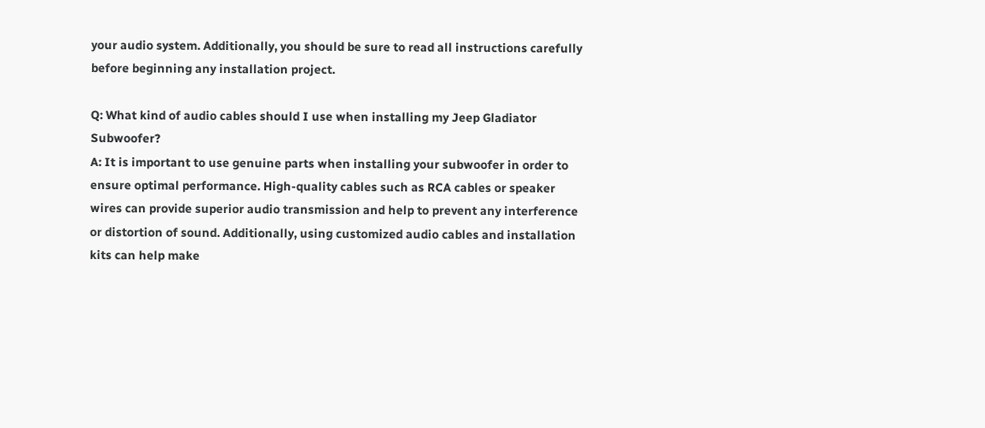your audio system. Additionally, you should be sure to read all instructions carefully before beginning any installation project.

Q: What kind of audio cables should I use when installing my Jeep Gladiator Subwoofer?
A: It is important to use genuine parts when installing your subwoofer in order to ensure optimal performance. High-quality cables such as RCA cables or speaker wires can provide superior audio transmission and help to prevent any interference or distortion of sound. Additionally, using customized audio cables and installation kits can help make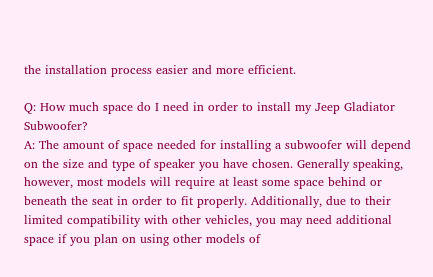the installation process easier and more efficient.

Q: How much space do I need in order to install my Jeep Gladiator Subwoofer?
A: The amount of space needed for installing a subwoofer will depend on the size and type of speaker you have chosen. Generally speaking, however, most models will require at least some space behind or beneath the seat in order to fit properly. Additionally, due to their limited compatibility with other vehicles, you may need additional space if you plan on using other models of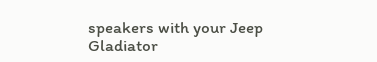speakers with your Jeep Gladiator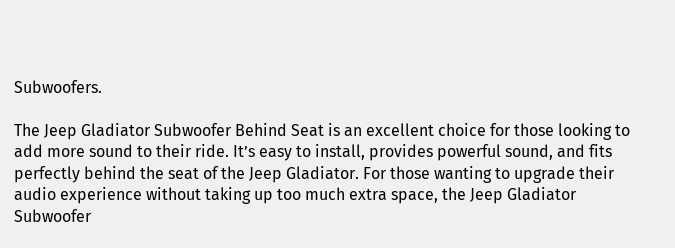Subwoofers.

The Jeep Gladiator Subwoofer Behind Seat is an excellent choice for those looking to add more sound to their ride. It’s easy to install, provides powerful sound, and fits perfectly behind the seat of the Jeep Gladiator. For those wanting to upgrade their audio experience without taking up too much extra space, the Jeep Gladiator Subwoofer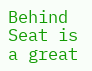Behind Seat is a great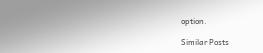option.

Similar Posts